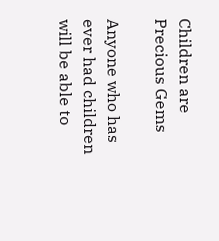Children are Precious Gems

Anyone who has ever had children will be able to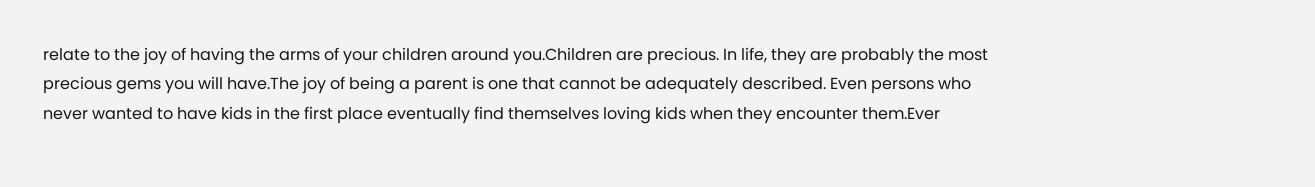relate to the joy of having the arms of your children around you.Children are precious. In life, they are probably the most precious gems you will have.The joy of being a parent is one that cannot be adequately described. Even persons who never wanted to have kids in the first place eventually find themselves loving kids when they encounter them.Ever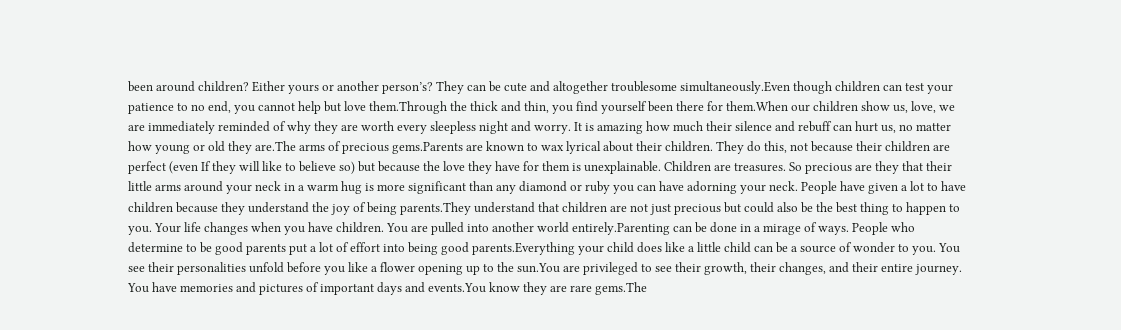been around children? Either yours or another person’s? They can be cute and altogether troublesome simultaneously.Even though children can test your patience to no end, you cannot help but love them.Through the thick and thin, you find yourself been there for them.When our children show us, love, we are immediately reminded of why they are worth every sleepless night and worry. It is amazing how much their silence and rebuff can hurt us, no matter how young or old they are.The arms of precious gems.Parents are known to wax lyrical about their children. They do this, not because their children are perfect (even If they will like to believe so) but because the love they have for them is unexplainable. Children are treasures. So precious are they that their little arms around your neck in a warm hug is more significant than any diamond or ruby you can have adorning your neck. People have given a lot to have children because they understand the joy of being parents.They understand that children are not just precious but could also be the best thing to happen to you. Your life changes when you have children. You are pulled into another world entirely.Parenting can be done in a mirage of ways. People who determine to be good parents put a lot of effort into being good parents.Everything your child does like a little child can be a source of wonder to you. You see their personalities unfold before you like a flower opening up to the sun.You are privileged to see their growth, their changes, and their entire journey. You have memories and pictures of important days and events.You know they are rare gems.The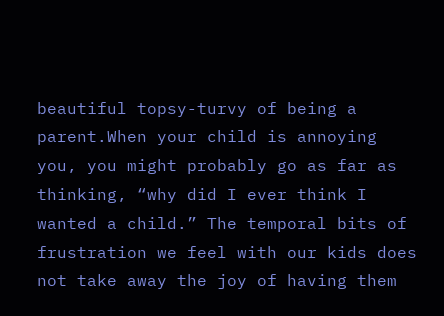beautiful topsy-turvy of being a parent.When your child is annoying you, you might probably go as far as thinking, “why did I ever think I wanted a child.” The temporal bits of frustration we feel with our kids does not take away the joy of having them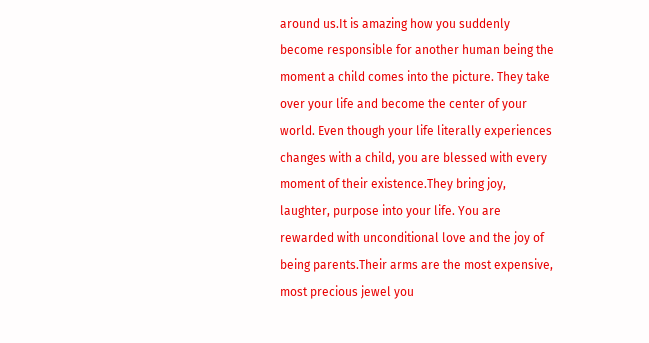around us.It is amazing how you suddenly become responsible for another human being the moment a child comes into the picture. They take over your life and become the center of your world. Even though your life literally experiences changes with a child, you are blessed with every moment of their existence.They bring joy, laughter, purpose into your life. You are rewarded with unconditional love and the joy of being parents.Their arms are the most expensive, most precious jewel you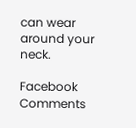can wear around your neck.

Facebook Comments